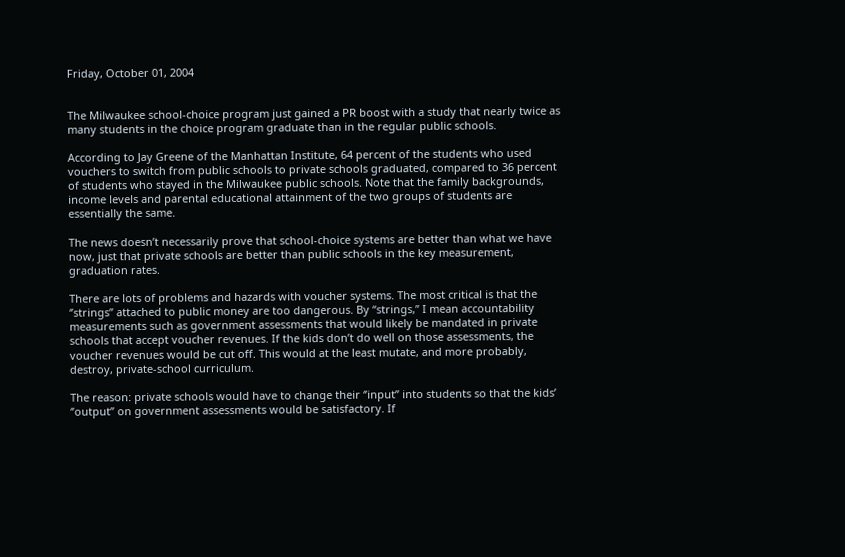Friday, October 01, 2004


The Milwaukee school-choice program just gained a PR boost with a study that nearly twice as many students in the choice program graduate than in the regular public schools.

According to Jay Greene of the Manhattan Institute, 64 percent of the students who used vouchers to switch from public schools to private schools graduated, compared to 36 percent of students who stayed in the Milwaukee public schools. Note that the family backgrounds, income levels and parental educational attainment of the two groups of students are essentially the same.

The news doesn’t necessarily prove that school-choice systems are better than what we have now, just that private schools are better than public schools in the key measurement, graduation rates.

There are lots of problems and hazards with voucher systems. The most critical is that the ‘’strings’’ attached to public money are too dangerous. By “strings,’’ I mean accountability measurements such as government assessments that would likely be mandated in private schools that accept voucher revenues. If the kids don’t do well on those assessments, the voucher revenues would be cut off. This would at the least mutate, and more probably, destroy, private-school curriculum.

The reason: private schools would have to change their ‘’input’’ into students so that the kids’ ‘’output’’ on government assessments would be satisfactory. If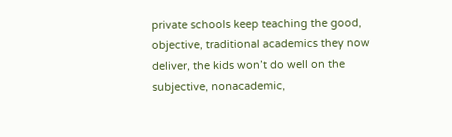private schools keep teaching the good, objective, traditional academics they now deliver, the kids won’t do well on the subjective, nonacademic,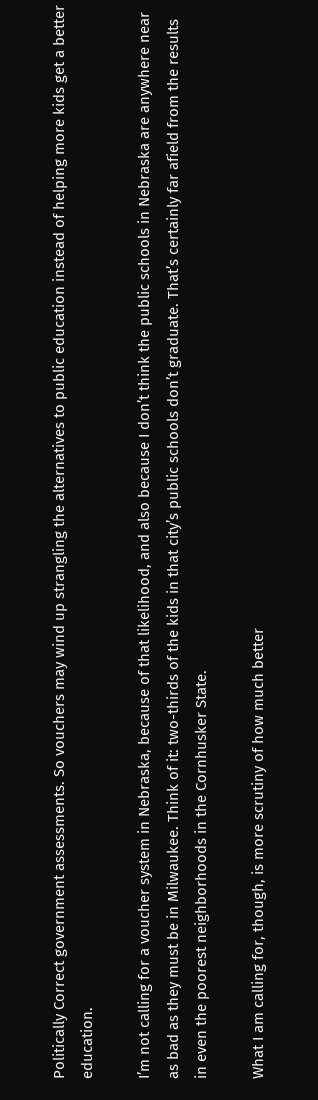Politically Correct government assessments. So vouchers may wind up strangling the alternatives to public education instead of helping more kids get a better education.

I’m not calling for a voucher system in Nebraska, because of that likelihood, and also because I don’t think the public schools in Nebraska are anywhere near as bad as they must be in Milwaukee. Think of it: two-thirds of the kids in that city’s public schools don’t graduate. That’s certainly far afield from the results in even the poorest neighborhoods in the Cornhusker State.

What I am calling for, though, is more scrutiny of how much better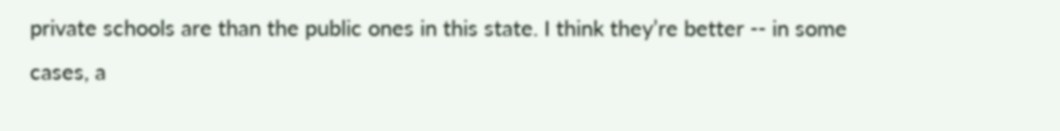private schools are than the public ones in this state. I think they’re better -- in some cases, a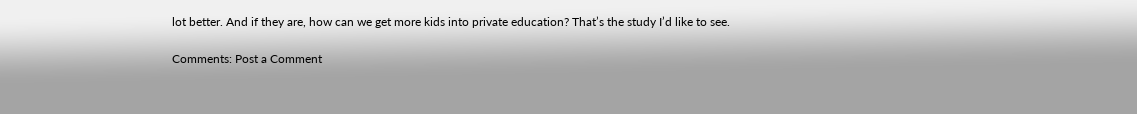lot better. And if they are, how can we get more kids into private education? That’s the study I’d like to see.

Comments: Post a Comment